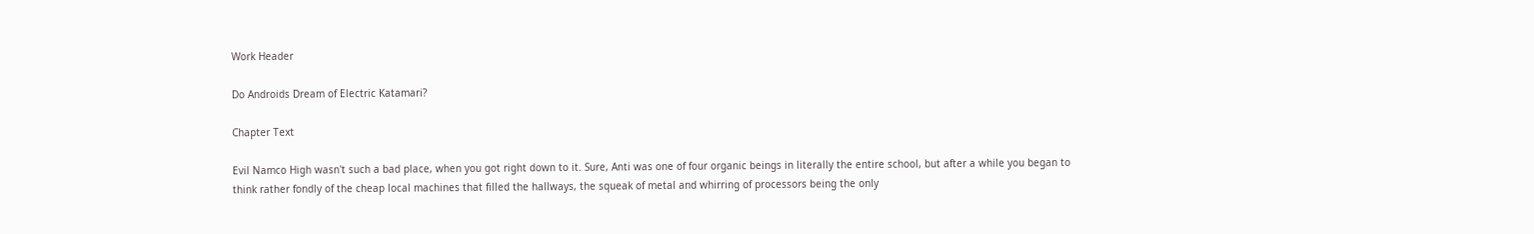Work Header

Do Androids Dream of Electric Katamari?

Chapter Text

Evil Namco High wasn't such a bad place, when you got right down to it. Sure, Anti was one of four organic beings in literally the entire school, but after a while you began to think rather fondly of the cheap local machines that filled the hallways, the squeak of metal and whirring of processors being the only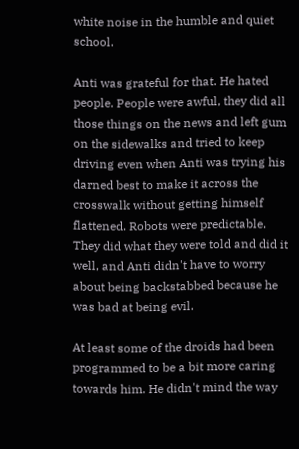white noise in the humble and quiet school.

Anti was grateful for that. He hated people. People were awful, they did all those things on the news and left gum on the sidewalks and tried to keep driving even when Anti was trying his darned best to make it across the crosswalk without getting himself flattened. Robots were predictable. They did what they were told and did it well, and Anti didn't have to worry about being backstabbed because he was bad at being evil.

At least some of the droids had been programmed to be a bit more caring towards him. He didn't mind the way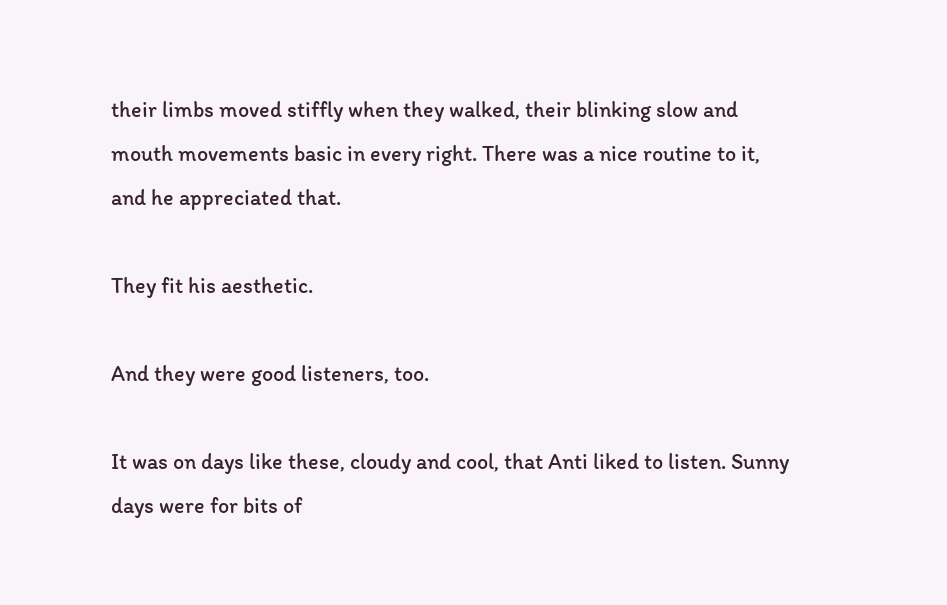their limbs moved stiffly when they walked, their blinking slow and mouth movements basic in every right. There was a nice routine to it, and he appreciated that.

They fit his aesthetic.

And they were good listeners, too.

It was on days like these, cloudy and cool, that Anti liked to listen. Sunny days were for bits of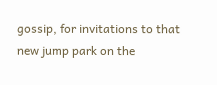gossip, for invitations to that new jump park on the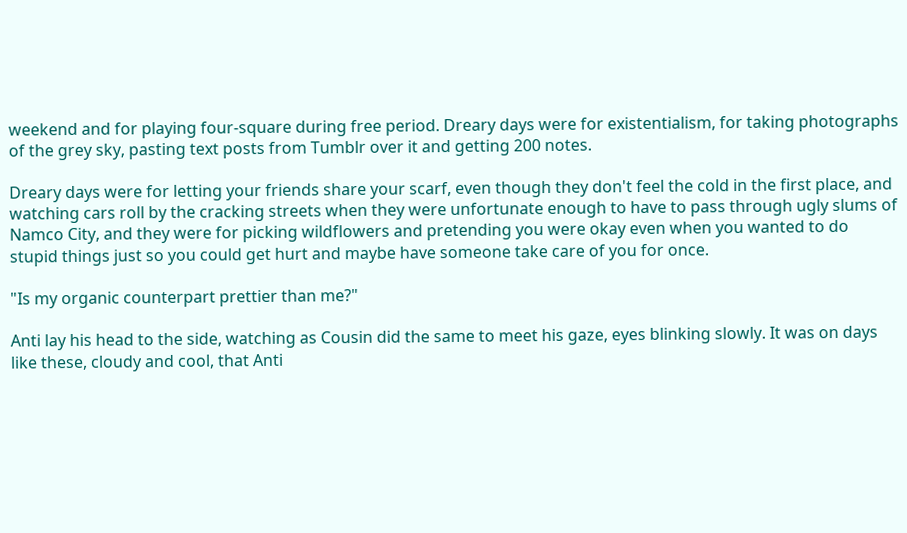weekend and for playing four-square during free period. Dreary days were for existentialism, for taking photographs of the grey sky, pasting text posts from Tumblr over it and getting 200 notes.

Dreary days were for letting your friends share your scarf, even though they don't feel the cold in the first place, and watching cars roll by the cracking streets when they were unfortunate enough to have to pass through ugly slums of Namco City, and they were for picking wildflowers and pretending you were okay even when you wanted to do stupid things just so you could get hurt and maybe have someone take care of you for once.

"Is my organic counterpart prettier than me?"

Anti lay his head to the side, watching as Cousin did the same to meet his gaze, eyes blinking slowly. It was on days like these, cloudy and cool, that Anti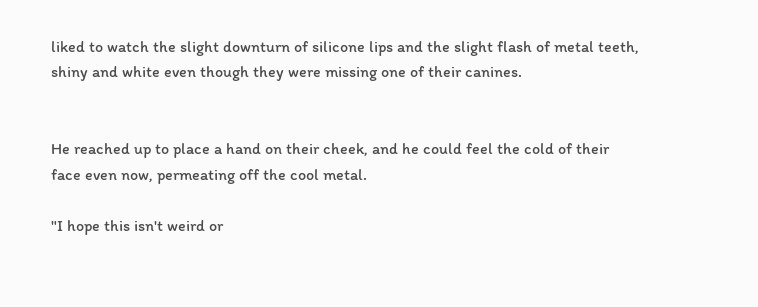liked to watch the slight downturn of silicone lips and the slight flash of metal teeth, shiny and white even though they were missing one of their canines.


He reached up to place a hand on their cheek, and he could feel the cold of their face even now, permeating off the cool metal.

"I hope this isn't weird or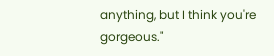anything, but I think you're gorgeous."